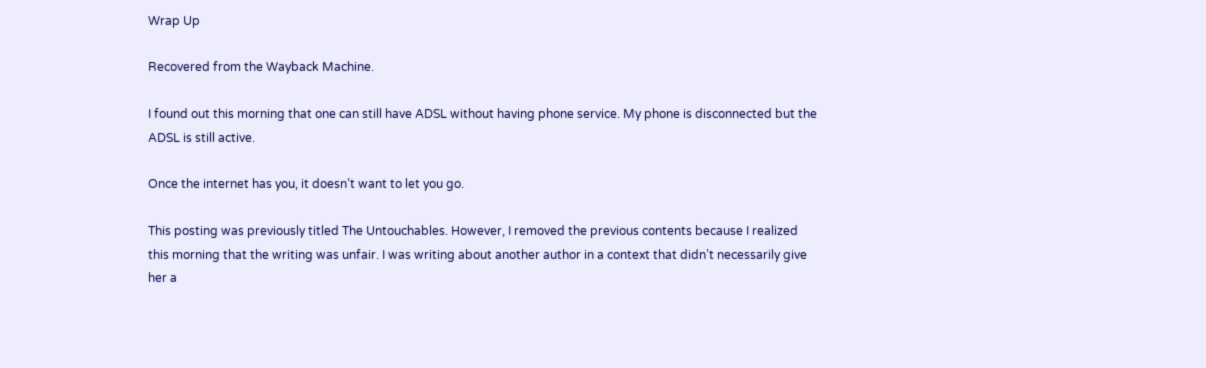Wrap Up

Recovered from the Wayback Machine.

I found out this morning that one can still have ADSL without having phone service. My phone is disconnected but the ADSL is still active.

Once the internet has you, it doesn’t want to let you go.

This posting was previously titled The Untouchables. However, I removed the previous contents because I realized this morning that the writing was unfair. I was writing about another author in a context that didn’t necessarily give her a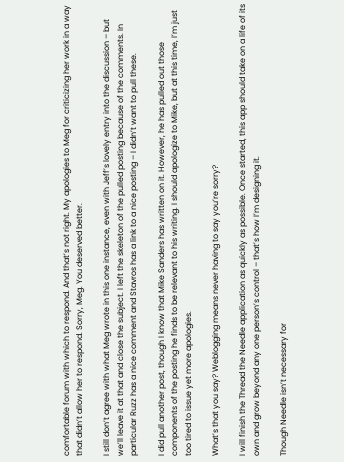comfortable forum with which to respond. And that’s not right. My apologies to Meg for criticizing her work in a way that didn’t allow her to respond. Sorry, Meg. You deserved better.

I still don’t agree with what Meg wrote in this one instance, even with Jeff’s lovely entry into the discussion – but we’ll leave it at that and close the subject. I left the skeleton of the pulled posting because of the comments. In particular Ruzz has a nice comment and Stavros has a link to a nice posting – I didn’t want to pull these.

I did pull another post, though I know that Mike Sanders has written on it. However, he has pulled out those components of the posting he finds to be relevant to his writing. I should apologize to Mike, but at this time, I’m just too tired to issue yet more apologies.

What’s that you say? Weblogging means never having to say you’re sorry?

I will finish the Thread the Needle application as quickly as possible. Once started, this app should take on a life of its own and grow beyond any one person’s control – that’s how I’m designing it.

Though Needle isn’t necessary for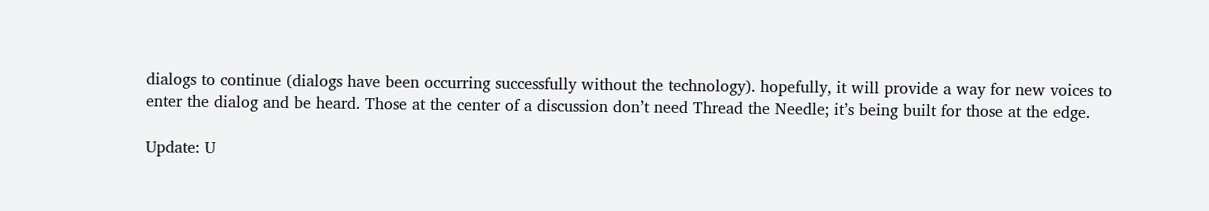dialogs to continue (dialogs have been occurring successfully without the technology). hopefully, it will provide a way for new voices to enter the dialog and be heard. Those at the center of a discussion don’t need Thread the Needle; it’s being built for those at the edge.

Update: U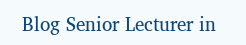Blog Senior Lecturer in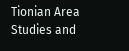Tionian Area Studies and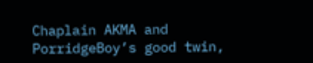Chaplain AKMA and PorridgeBoy’s good twin,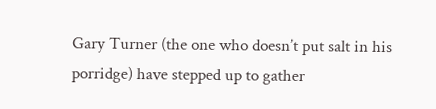Gary Turner (the one who doesn’t put salt in his porridge) have stepped up to gather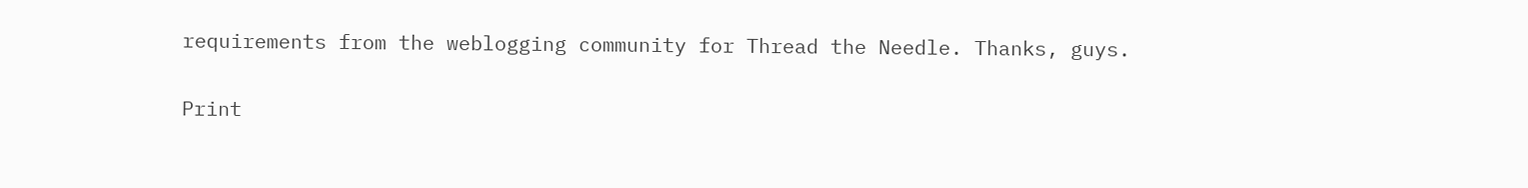requirements from the weblogging community for Thread the Needle. Thanks, guys.

Print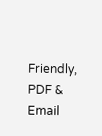Friendly, PDF & Email